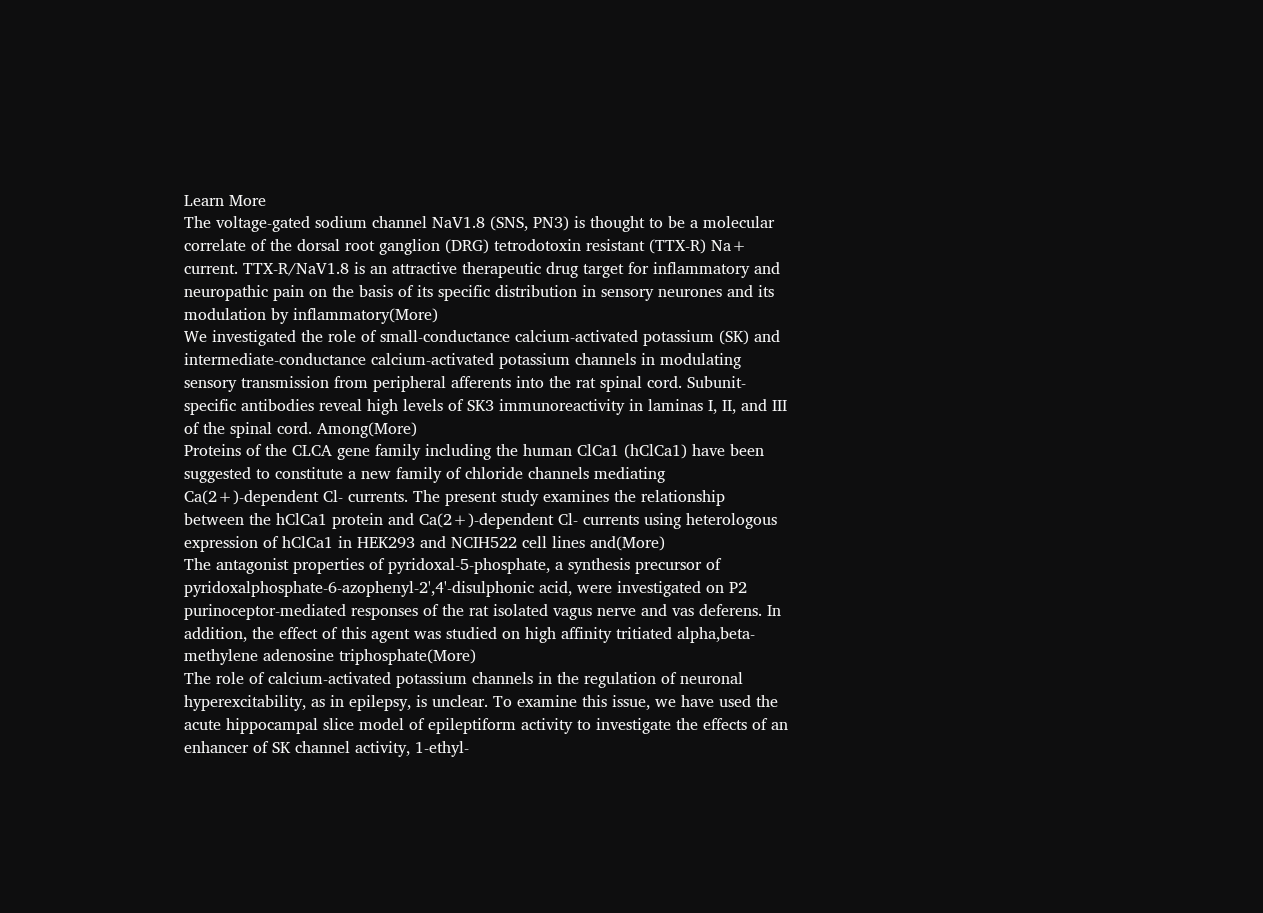Learn More
The voltage-gated sodium channel NaV1.8 (SNS, PN3) is thought to be a molecular correlate of the dorsal root ganglion (DRG) tetrodotoxin resistant (TTX-R) Na+ current. TTX-R/NaV1.8 is an attractive therapeutic drug target for inflammatory and neuropathic pain on the basis of its specific distribution in sensory neurones and its modulation by inflammatory(More)
We investigated the role of small-conductance calcium-activated potassium (SK) and intermediate-conductance calcium-activated potassium channels in modulating sensory transmission from peripheral afferents into the rat spinal cord. Subunit-specific antibodies reveal high levels of SK3 immunoreactivity in laminas I, II, and III of the spinal cord. Among(More)
Proteins of the CLCA gene family including the human ClCa1 (hClCa1) have been suggested to constitute a new family of chloride channels mediating Ca(2+)-dependent Cl- currents. The present study examines the relationship between the hClCa1 protein and Ca(2+)-dependent Cl- currents using heterologous expression of hClCa1 in HEK293 and NCIH522 cell lines and(More)
The antagonist properties of pyridoxal-5-phosphate, a synthesis precursor of pyridoxalphosphate-6-azophenyl-2',4'-disulphonic acid, were investigated on P2 purinoceptor-mediated responses of the rat isolated vagus nerve and vas deferens. In addition, the effect of this agent was studied on high affinity tritiated alpha,beta-methylene adenosine triphosphate(More)
The role of calcium-activated potassium channels in the regulation of neuronal hyperexcitability, as in epilepsy, is unclear. To examine this issue, we have used the acute hippocampal slice model of epileptiform activity to investigate the effects of an enhancer of SK channel activity, 1-ethyl-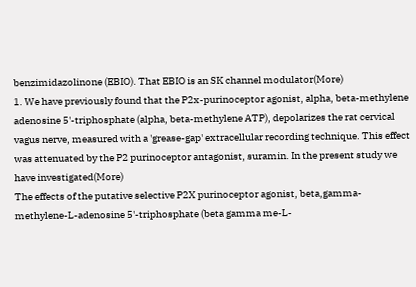benzimidazolinone (EBIO). That EBIO is an SK channel modulator(More)
1. We have previously found that the P2x-purinoceptor agonist, alpha, beta-methylene adenosine 5'-triphosphate (alpha, beta-methylene ATP), depolarizes the rat cervical vagus nerve, measured with a 'grease-gap' extracellular recording technique. This effect was attenuated by the P2 purinoceptor antagonist, suramin. In the present study we have investigated(More)
The effects of the putative selective P2X purinoceptor agonist, beta,gamma-methylene-L-adenosine 5'-triphosphate (beta gamma me-L-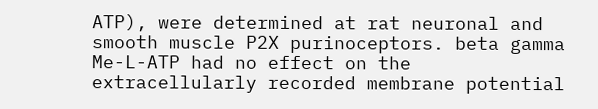ATP), were determined at rat neuronal and smooth muscle P2X purinoceptors. beta gamma Me-L-ATP had no effect on the extracellularly recorded membrane potential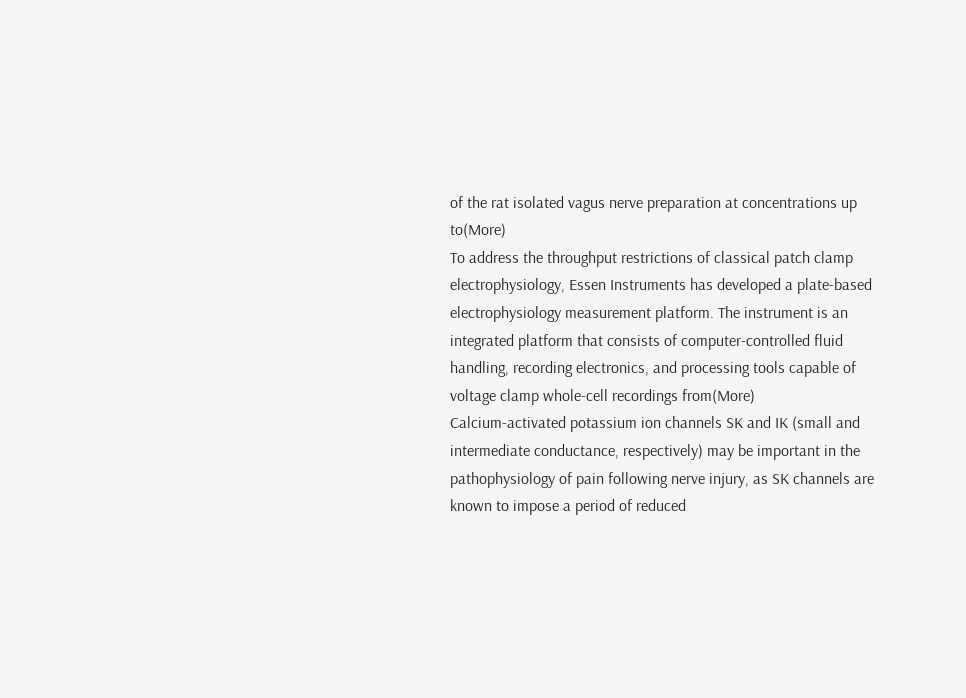of the rat isolated vagus nerve preparation at concentrations up to(More)
To address the throughput restrictions of classical patch clamp electrophysiology, Essen Instruments has developed a plate-based electrophysiology measurement platform. The instrument is an integrated platform that consists of computer-controlled fluid handling, recording electronics, and processing tools capable of voltage clamp whole-cell recordings from(More)
Calcium-activated potassium ion channels SK and IK (small and intermediate conductance, respectively) may be important in the pathophysiology of pain following nerve injury, as SK channels are known to impose a period of reduced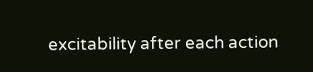excitability after each action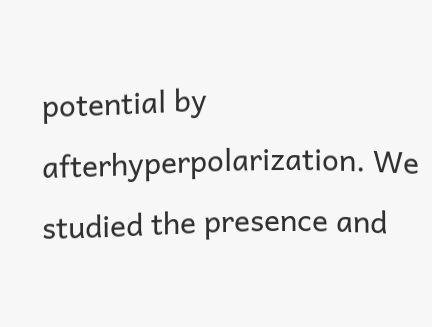potential by afterhyperpolarization. We studied the presence and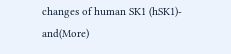changes of human SK1 (hSK1)- and(More)